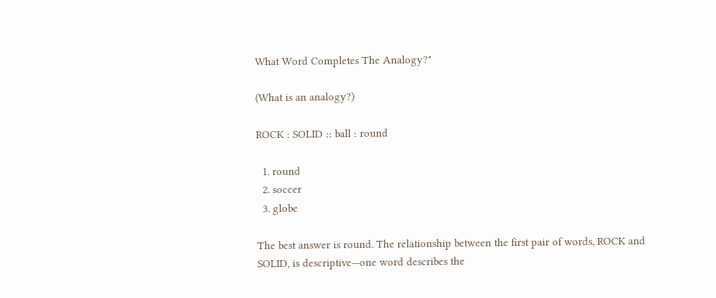What Word Completes The Analogy?"

(What is an analogy?)

ROCK : SOLID :: ball : round

  1. round
  2. soccer
  3. globe

The best answer is round. The relationship between the first pair of words, ROCK and SOLID, is descriptive—one word describes the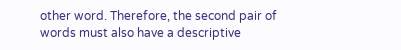other word. Therefore, the second pair of words must also have a descriptive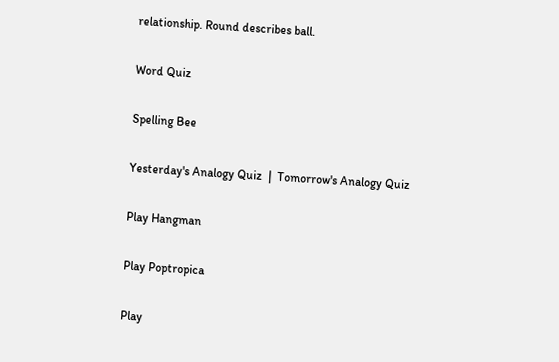relationship. Round describes ball.

Word Quiz

Spelling Bee

Yesterday's Analogy Quiz  |  Tomorrow's Analogy Quiz

Play Hangman

Play Poptropica

Play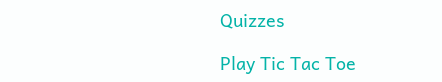Quizzes

Play Tic Tac Toe